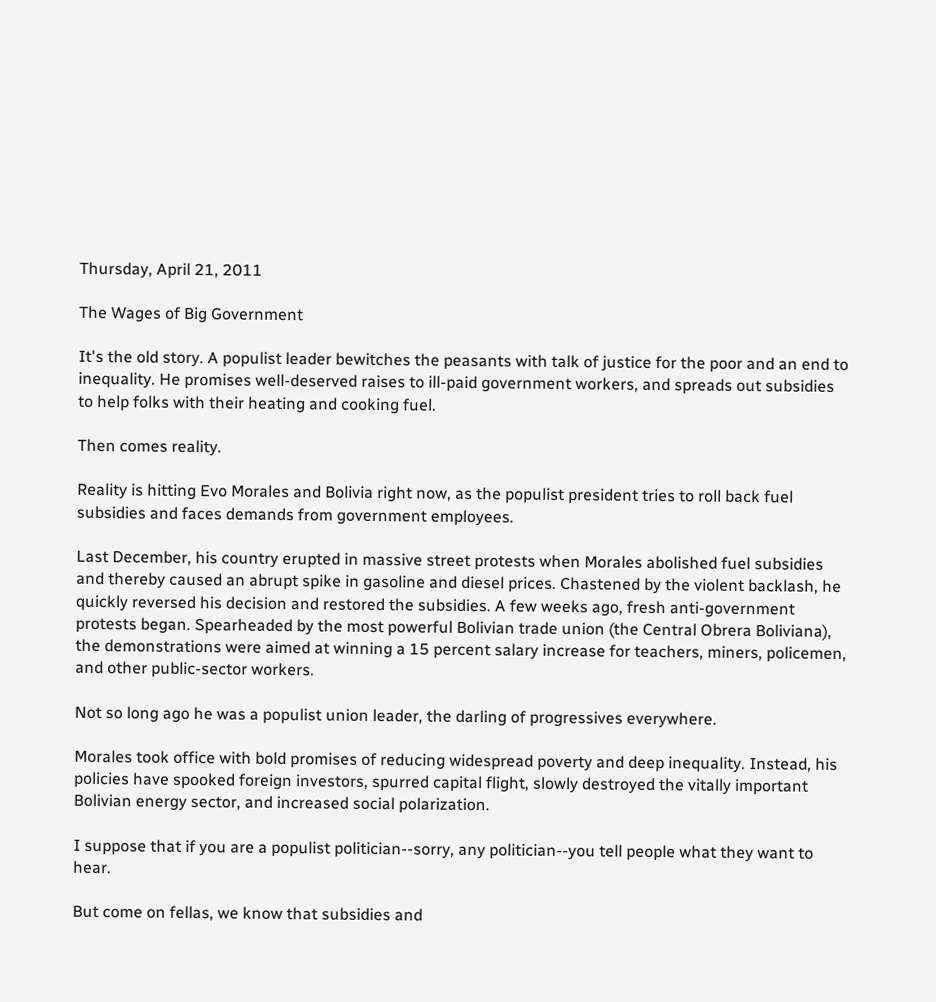Thursday, April 21, 2011

The Wages of Big Government

It's the old story. A populist leader bewitches the peasants with talk of justice for the poor and an end to inequality. He promises well-deserved raises to ill-paid government workers, and spreads out subsidies to help folks with their heating and cooking fuel.

Then comes reality.

Reality is hitting Evo Morales and Bolivia right now, as the populist president tries to roll back fuel subsidies and faces demands from government employees.

Last December, his country erupted in massive street protests when Morales abolished fuel subsidies and thereby caused an abrupt spike in gasoline and diesel prices. Chastened by the violent backlash, he quickly reversed his decision and restored the subsidies. A few weeks ago, fresh anti-government protests began. Spearheaded by the most powerful Bolivian trade union (the Central Obrera Boliviana), the demonstrations were aimed at winning a 15 percent salary increase for teachers, miners, policemen, and other public-sector workers.

Not so long ago he was a populist union leader, the darling of progressives everywhere.

Morales took office with bold promises of reducing widespread poverty and deep inequality. Instead, his policies have spooked foreign investors, spurred capital flight, slowly destroyed the vitally important Bolivian energy sector, and increased social polarization.

I suppose that if you are a populist politician--sorry, any politician--you tell people what they want to hear.

But come on fellas, we know that subsidies and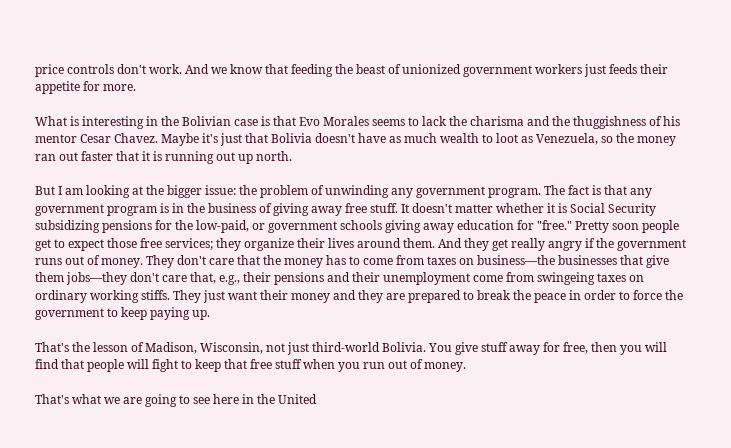price controls don't work. And we know that feeding the beast of unionized government workers just feeds their appetite for more.

What is interesting in the Bolivian case is that Evo Morales seems to lack the charisma and the thuggishness of his mentor Cesar Chavez. Maybe it's just that Bolivia doesn't have as much wealth to loot as Venezuela, so the money ran out faster that it is running out up north.

But I am looking at the bigger issue: the problem of unwinding any government program. The fact is that any government program is in the business of giving away free stuff. It doesn't matter whether it is Social Security subsidizing pensions for the low-paid, or government schools giving away education for "free." Pretty soon people get to expect those free services; they organize their lives around them. And they get really angry if the government runs out of money. They don't care that the money has to come from taxes on business—the businesses that give them jobs—they don't care that, e.g., their pensions and their unemployment come from swingeing taxes on ordinary working stiffs. They just want their money and they are prepared to break the peace in order to force the government to keep paying up.

That's the lesson of Madison, Wisconsin, not just third-world Bolivia. You give stuff away for free, then you will find that people will fight to keep that free stuff when you run out of money.

That's what we are going to see here in the United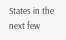States in the next few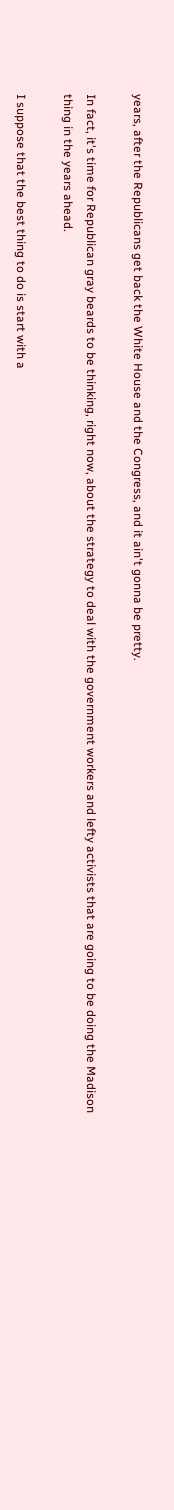years, after the Republicans get back the White House and the Congress, and it ain't gonna be pretty.

In fact, it's time for Republican gray beards to be thinking, right now, about the strategy to deal with the government workers and lefty activists that are going to be doing the Madison thing in the years ahead.

I suppose that the best thing to do is start with a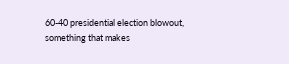60-40 presidential election blowout, something that makes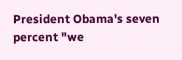President Obama's seven percent "we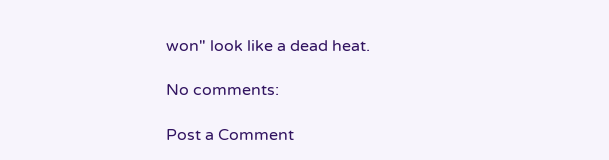won" look like a dead heat.

No comments:

Post a Comment